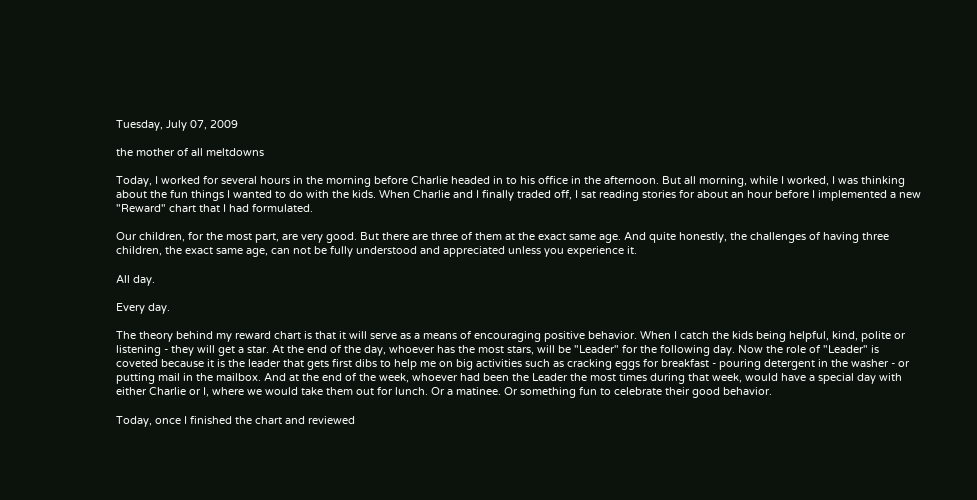Tuesday, July 07, 2009

the mother of all meltdowns

Today, I worked for several hours in the morning before Charlie headed in to his office in the afternoon. But all morning, while I worked, I was thinking about the fun things I wanted to do with the kids. When Charlie and I finally traded off, I sat reading stories for about an hour before I implemented a new "Reward" chart that I had formulated.

Our children, for the most part, are very good. But there are three of them at the exact same age. And quite honestly, the challenges of having three children, the exact same age, can not be fully understood and appreciated unless you experience it.

All day.

Every day.

The theory behind my reward chart is that it will serve as a means of encouraging positive behavior. When I catch the kids being helpful, kind, polite or listening - they will get a star. At the end of the day, whoever has the most stars, will be "Leader" for the following day. Now the role of "Leader" is coveted because it is the leader that gets first dibs to help me on big activities such as cracking eggs for breakfast - pouring detergent in the washer - or putting mail in the mailbox. And at the end of the week, whoever had been the Leader the most times during that week, would have a special day with either Charlie or I, where we would take them out for lunch. Or a matinee. Or something fun to celebrate their good behavior.

Today, once I finished the chart and reviewed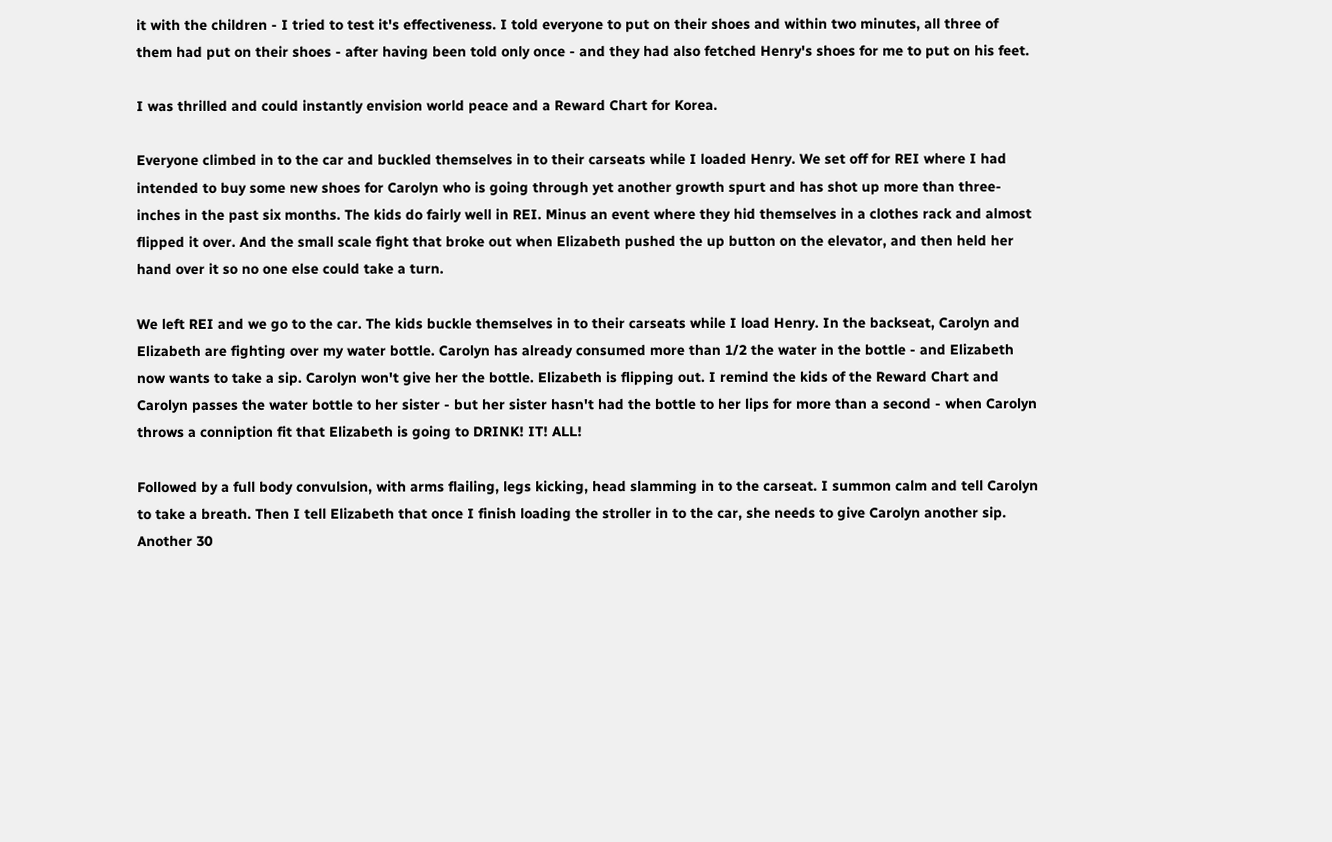it with the children - I tried to test it's effectiveness. I told everyone to put on their shoes and within two minutes, all three of them had put on their shoes - after having been told only once - and they had also fetched Henry's shoes for me to put on his feet.

I was thrilled and could instantly envision world peace and a Reward Chart for Korea.

Everyone climbed in to the car and buckled themselves in to their carseats while I loaded Henry. We set off for REI where I had intended to buy some new shoes for Carolyn who is going through yet another growth spurt and has shot up more than three-inches in the past six months. The kids do fairly well in REI. Minus an event where they hid themselves in a clothes rack and almost flipped it over. And the small scale fight that broke out when Elizabeth pushed the up button on the elevator, and then held her hand over it so no one else could take a turn.

We left REI and we go to the car. The kids buckle themselves in to their carseats while I load Henry. In the backseat, Carolyn and Elizabeth are fighting over my water bottle. Carolyn has already consumed more than 1/2 the water in the bottle - and Elizabeth now wants to take a sip. Carolyn won't give her the bottle. Elizabeth is flipping out. I remind the kids of the Reward Chart and Carolyn passes the water bottle to her sister - but her sister hasn't had the bottle to her lips for more than a second - when Carolyn throws a conniption fit that Elizabeth is going to DRINK! IT! ALL!

Followed by a full body convulsion, with arms flailing, legs kicking, head slamming in to the carseat. I summon calm and tell Carolyn to take a breath. Then I tell Elizabeth that once I finish loading the stroller in to the car, she needs to give Carolyn another sip. Another 30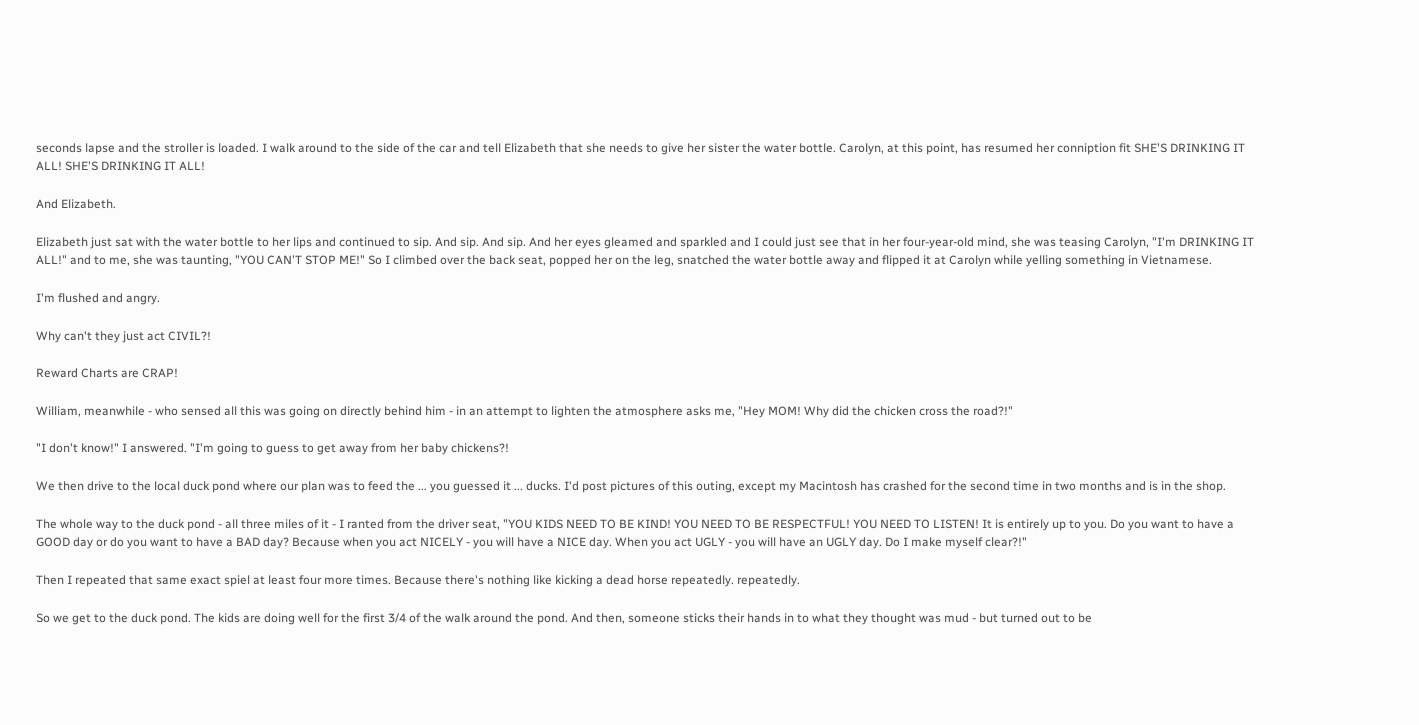seconds lapse and the stroller is loaded. I walk around to the side of the car and tell Elizabeth that she needs to give her sister the water bottle. Carolyn, at this point, has resumed her conniption fit SHE'S DRINKING IT ALL! SHE'S DRINKING IT ALL!

And Elizabeth.

Elizabeth just sat with the water bottle to her lips and continued to sip. And sip. And sip. And her eyes gleamed and sparkled and I could just see that in her four-year-old mind, she was teasing Carolyn, "I'm DRINKING IT ALL!" and to me, she was taunting, "YOU CAN'T STOP ME!" So I climbed over the back seat, popped her on the leg, snatched the water bottle away and flipped it at Carolyn while yelling something in Vietnamese.

I'm flushed and angry.

Why can't they just act CIVIL?!

Reward Charts are CRAP!

William, meanwhile - who sensed all this was going on directly behind him - in an attempt to lighten the atmosphere asks me, "Hey MOM! Why did the chicken cross the road?!"

"I don't know!" I answered. "I'm going to guess to get away from her baby chickens?!

We then drive to the local duck pond where our plan was to feed the ... you guessed it ... ducks. I'd post pictures of this outing, except my Macintosh has crashed for the second time in two months and is in the shop.

The whole way to the duck pond - all three miles of it - I ranted from the driver seat, "YOU KIDS NEED TO BE KIND! YOU NEED TO BE RESPECTFUL! YOU NEED TO LISTEN! It is entirely up to you. Do you want to have a GOOD day or do you want to have a BAD day? Because when you act NICELY - you will have a NICE day. When you act UGLY - you will have an UGLY day. Do I make myself clear?!"

Then I repeated that same exact spiel at least four more times. Because there's nothing like kicking a dead horse repeatedly. repeatedly.

So we get to the duck pond. The kids are doing well for the first 3/4 of the walk around the pond. And then, someone sticks their hands in to what they thought was mud - but turned out to be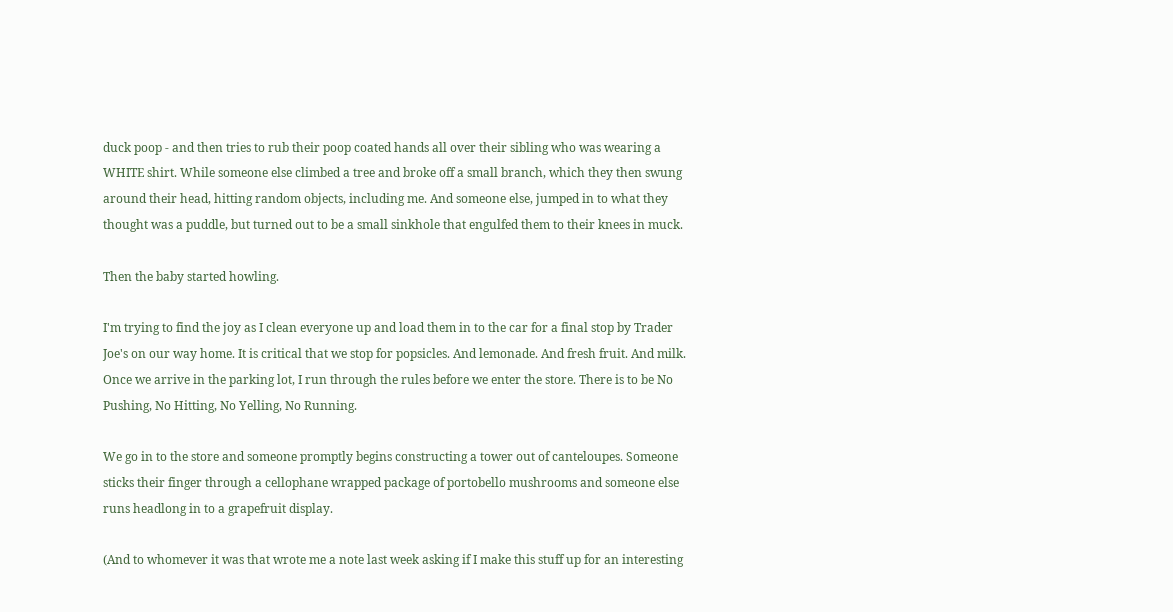duck poop - and then tries to rub their poop coated hands all over their sibling who was wearing a WHITE shirt. While someone else climbed a tree and broke off a small branch, which they then swung around their head, hitting random objects, including me. And someone else, jumped in to what they thought was a puddle, but turned out to be a small sinkhole that engulfed them to their knees in muck.

Then the baby started howling.

I'm trying to find the joy as I clean everyone up and load them in to the car for a final stop by Trader Joe's on our way home. It is critical that we stop for popsicles. And lemonade. And fresh fruit. And milk. Once we arrive in the parking lot, I run through the rules before we enter the store. There is to be No Pushing, No Hitting, No Yelling, No Running.

We go in to the store and someone promptly begins constructing a tower out of canteloupes. Someone sticks their finger through a cellophane wrapped package of portobello mushrooms and someone else runs headlong in to a grapefruit display.

(And to whomever it was that wrote me a note last week asking if I make this stuff up for an interesting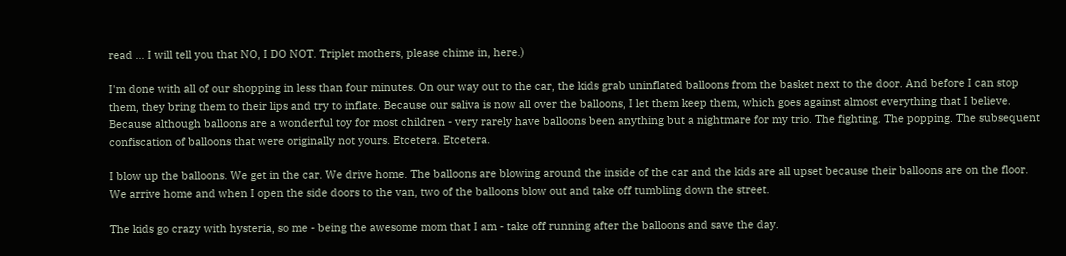read ... I will tell you that NO, I DO NOT. Triplet mothers, please chime in, here.)

I'm done with all of our shopping in less than four minutes. On our way out to the car, the kids grab uninflated balloons from the basket next to the door. And before I can stop them, they bring them to their lips and try to inflate. Because our saliva is now all over the balloons, I let them keep them, which goes against almost everything that I believe. Because although balloons are a wonderful toy for most children - very rarely have balloons been anything but a nightmare for my trio. The fighting. The popping. The subsequent confiscation of balloons that were originally not yours. Etcetera. Etcetera.

I blow up the balloons. We get in the car. We drive home. The balloons are blowing around the inside of the car and the kids are all upset because their balloons are on the floor. We arrive home and when I open the side doors to the van, two of the balloons blow out and take off tumbling down the street.

The kids go crazy with hysteria, so me - being the awesome mom that I am - take off running after the balloons and save the day.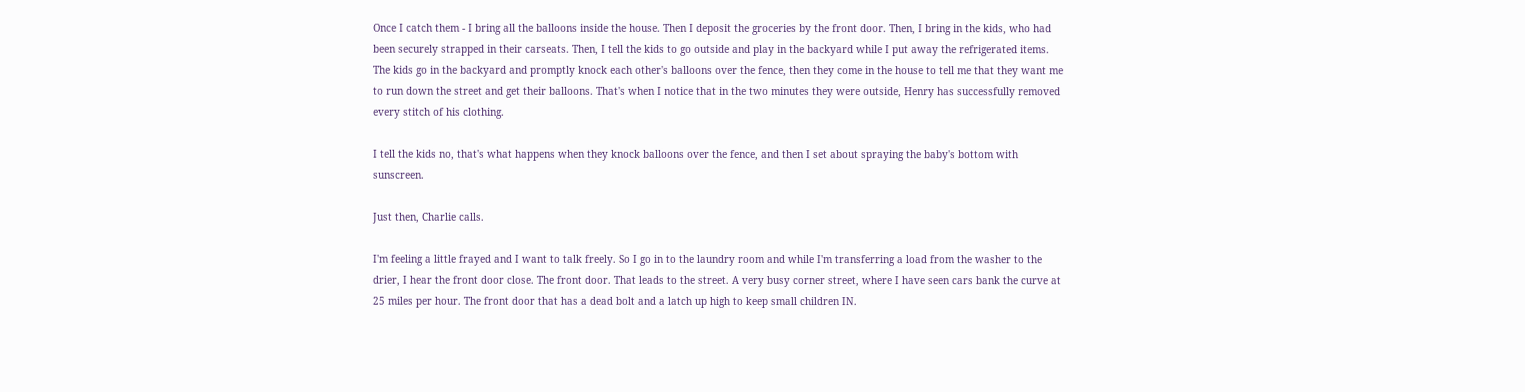Once I catch them - I bring all the balloons inside the house. Then I deposit the groceries by the front door. Then, I bring in the kids, who had been securely strapped in their carseats. Then, I tell the kids to go outside and play in the backyard while I put away the refrigerated items. The kids go in the backyard and promptly knock each other's balloons over the fence, then they come in the house to tell me that they want me to run down the street and get their balloons. That's when I notice that in the two minutes they were outside, Henry has successfully removed every stitch of his clothing.

I tell the kids no, that's what happens when they knock balloons over the fence, and then I set about spraying the baby's bottom with sunscreen.

Just then, Charlie calls.

I'm feeling a little frayed and I want to talk freely. So I go in to the laundry room and while I'm transferring a load from the washer to the drier, I hear the front door close. The front door. That leads to the street. A very busy corner street, where I have seen cars bank the curve at 25 miles per hour. The front door that has a dead bolt and a latch up high to keep small children IN.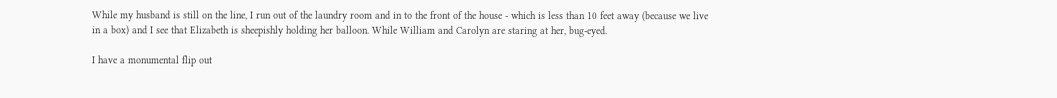While my husband is still on the line, I run out of the laundry room and in to the front of the house - which is less than 10 feet away (because we live in a box) and I see that Elizabeth is sheepishly holding her balloon. While William and Carolyn are staring at her, bug-eyed.

I have a monumental flip out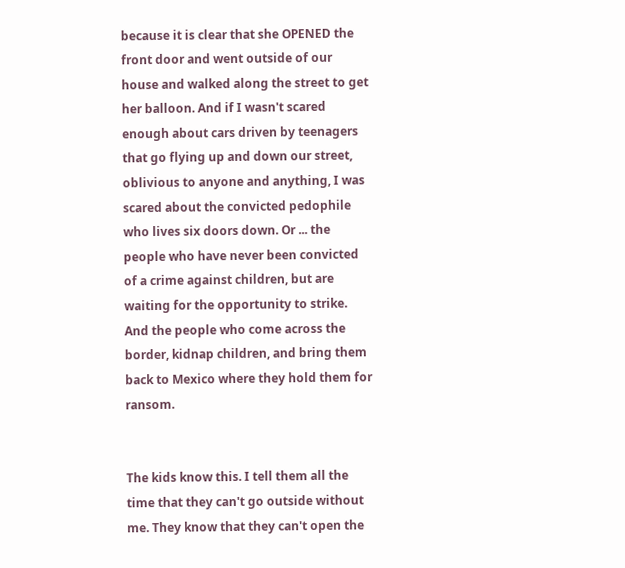because it is clear that she OPENED the front door and went outside of our house and walked along the street to get her balloon. And if I wasn't scared enough about cars driven by teenagers that go flying up and down our street, oblivious to anyone and anything, I was scared about the convicted pedophile who lives six doors down. Or ... the people who have never been convicted of a crime against children, but are waiting for the opportunity to strike. And the people who come across the border, kidnap children, and bring them back to Mexico where they hold them for ransom.


The kids know this. I tell them all the time that they can't go outside without me. They know that they can't open the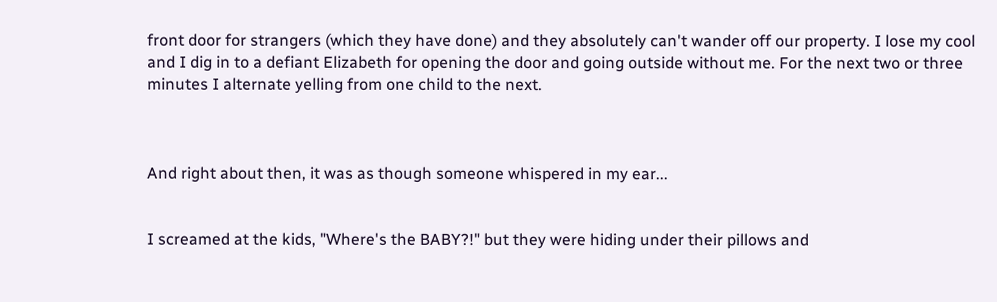front door for strangers (which they have done) and they absolutely can't wander off our property. I lose my cool and I dig in to a defiant Elizabeth for opening the door and going outside without me. For the next two or three minutes I alternate yelling from one child to the next.



And right about then, it was as though someone whispered in my ear...


I screamed at the kids, "Where's the BABY?!" but they were hiding under their pillows and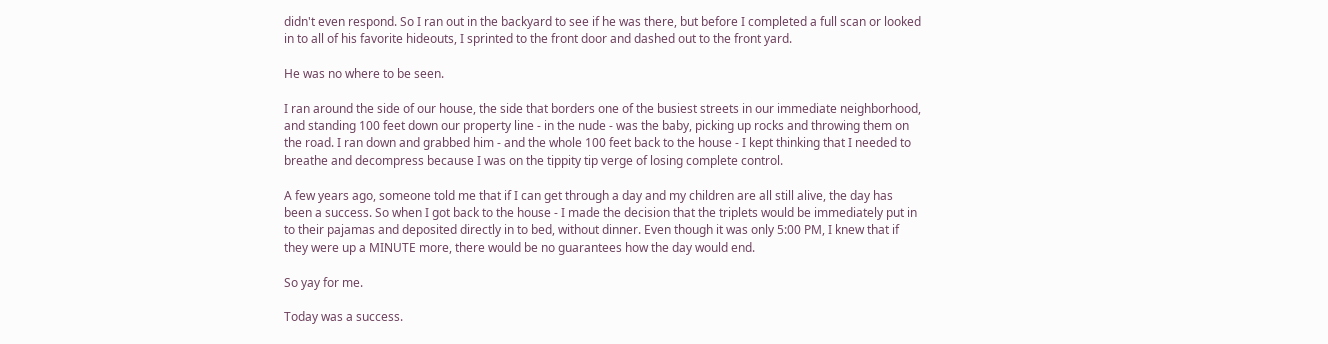didn't even respond. So I ran out in the backyard to see if he was there, but before I completed a full scan or looked in to all of his favorite hideouts, I sprinted to the front door and dashed out to the front yard.

He was no where to be seen.

I ran around the side of our house, the side that borders one of the busiest streets in our immediate neighborhood, and standing 100 feet down our property line - in the nude - was the baby, picking up rocks and throwing them on the road. I ran down and grabbed him - and the whole 100 feet back to the house - I kept thinking that I needed to breathe and decompress because I was on the tippity tip verge of losing complete control.

A few years ago, someone told me that if I can get through a day and my children are all still alive, the day has been a success. So when I got back to the house - I made the decision that the triplets would be immediately put in to their pajamas and deposited directly in to bed, without dinner. Even though it was only 5:00 PM, I knew that if they were up a MINUTE more, there would be no guarantees how the day would end.

So yay for me.

Today was a success.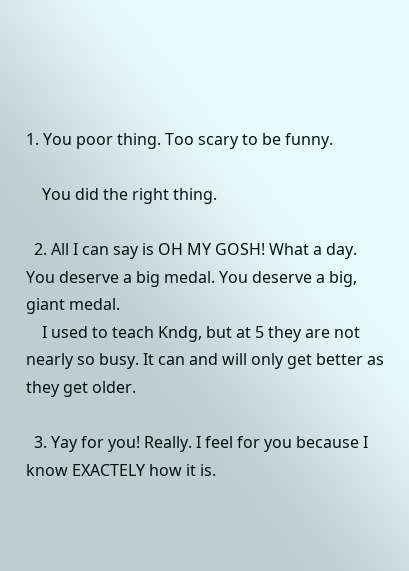1. You poor thing. Too scary to be funny.

    You did the right thing.

  2. All I can say is OH MY GOSH! What a day. You deserve a big medal. You deserve a big, giant medal.
    I used to teach Kndg, but at 5 they are not nearly so busy. It can and will only get better as they get older.

  3. Yay for you! Really. I feel for you because I know EXACTELY how it is.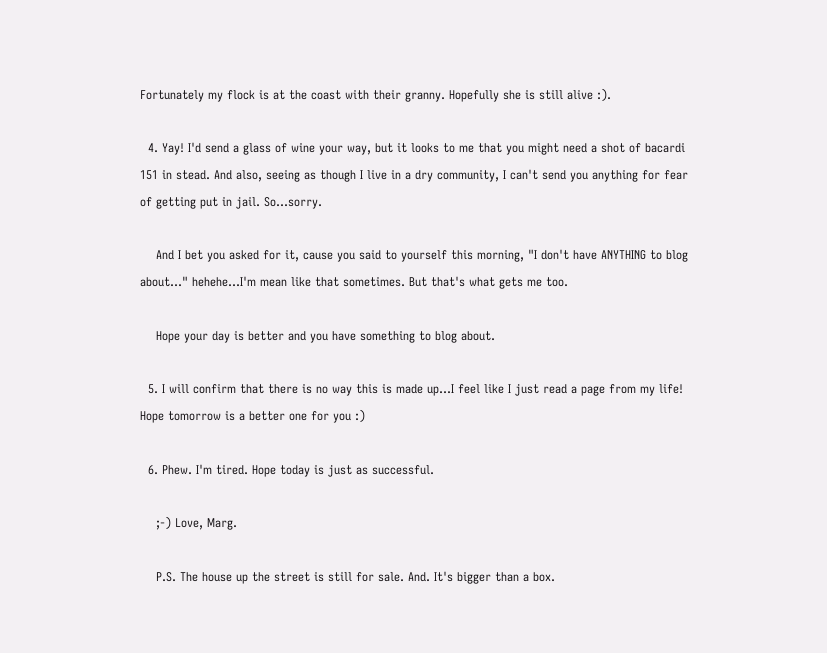Fortunately my flock is at the coast with their granny. Hopefully she is still alive :).

  4. Yay! I'd send a glass of wine your way, but it looks to me that you might need a shot of bacardi 151 in stead. And also, seeing as though I live in a dry community, I can't send you anything for fear of getting put in jail. So...sorry.

    And I bet you asked for it, cause you said to yourself this morning, "I don't have ANYTHING to blog about..." hehehe...I'm mean like that sometimes. But that's what gets me too.

    Hope your day is better and you have something to blog about.

  5. I will confirm that there is no way this is made up...I feel like I just read a page from my life! Hope tomorrow is a better one for you :)

  6. Phew. I'm tired. Hope today is just as successful.

    ;-) Love, Marg.

    P.S. The house up the street is still for sale. And. It's bigger than a box.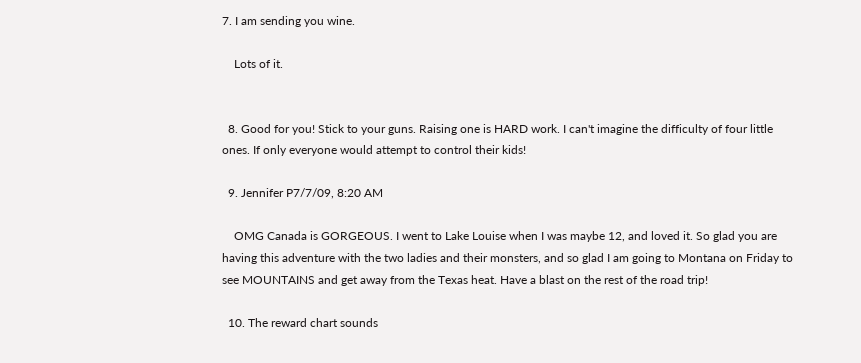7. I am sending you wine.

    Lots of it.


  8. Good for you! Stick to your guns. Raising one is HARD work. I can't imagine the difficulty of four little ones. If only everyone would attempt to control their kids!

  9. Jennifer P7/7/09, 8:20 AM

    OMG Canada is GORGEOUS. I went to Lake Louise when I was maybe 12, and loved it. So glad you are having this adventure with the two ladies and their monsters, and so glad I am going to Montana on Friday to see MOUNTAINS and get away from the Texas heat. Have a blast on the rest of the road trip!

  10. The reward chart sounds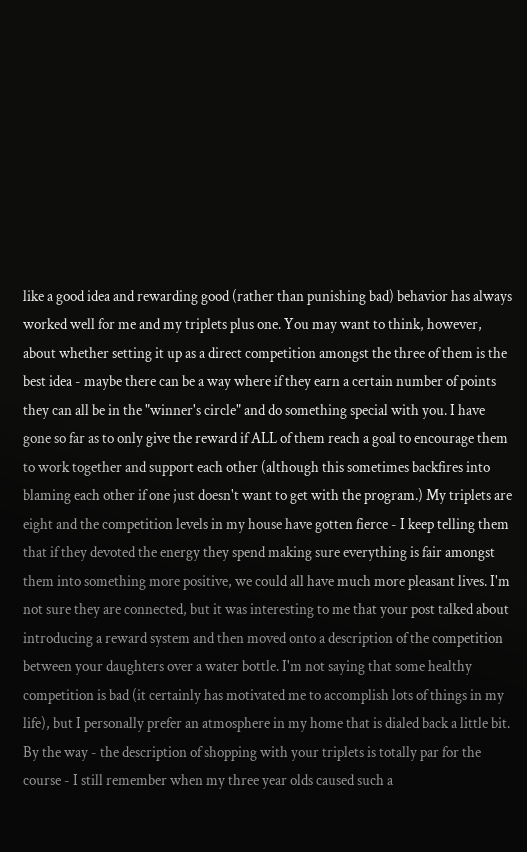like a good idea and rewarding good (rather than punishing bad) behavior has always worked well for me and my triplets plus one. You may want to think, however, about whether setting it up as a direct competition amongst the three of them is the best idea - maybe there can be a way where if they earn a certain number of points they can all be in the "winner's circle" and do something special with you. I have gone so far as to only give the reward if ALL of them reach a goal to encourage them to work together and support each other (although this sometimes backfires into blaming each other if one just doesn't want to get with the program.) My triplets are eight and the competition levels in my house have gotten fierce - I keep telling them that if they devoted the energy they spend making sure everything is fair amongst them into something more positive, we could all have much more pleasant lives. I'm not sure they are connected, but it was interesting to me that your post talked about introducing a reward system and then moved onto a description of the competition between your daughters over a water bottle. I'm not saying that some healthy competition is bad (it certainly has motivated me to accomplish lots of things in my life), but I personally prefer an atmosphere in my home that is dialed back a little bit. By the way - the description of shopping with your triplets is totally par for the course - I still remember when my three year olds caused such a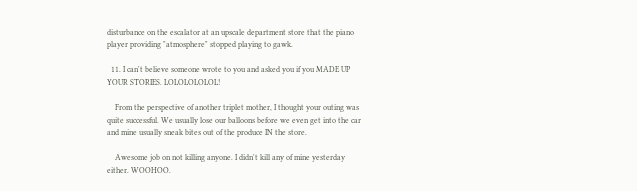disturbance on the escalator at an upscale department store that the piano player providing "atmosphere" stopped playing to gawk.

  11. I can't believe someone wrote to you and asked you if you MADE UP YOUR STORIES. LOLOLOLOLOL!

    From the perspective of another triplet mother, I thought your outing was quite successful. We usually lose our balloons before we even get into the car and mine usually sneak bites out of the produce IN the store.

    Awesome job on not killing anyone. I didn't kill any of mine yesterday either. WOOHOO.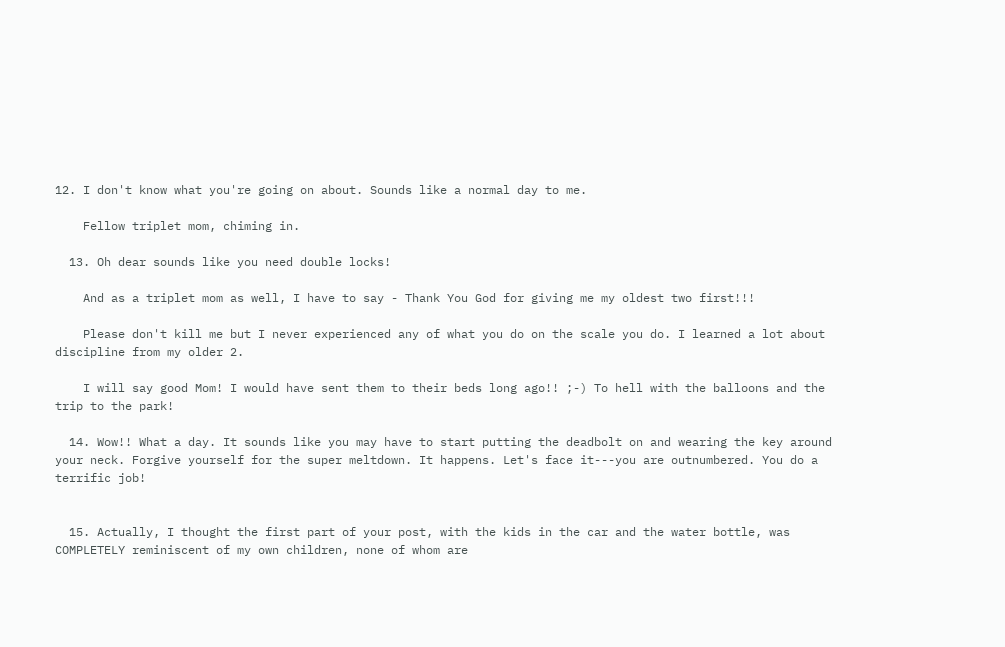12. I don't know what you're going on about. Sounds like a normal day to me.

    Fellow triplet mom, chiming in.

  13. Oh dear sounds like you need double locks!

    And as a triplet mom as well, I have to say - Thank You God for giving me my oldest two first!!!

    Please don't kill me but I never experienced any of what you do on the scale you do. I learned a lot about discipline from my older 2.

    I will say good Mom! I would have sent them to their beds long ago!! ;-) To hell with the balloons and the trip to the park!

  14. Wow!! What a day. It sounds like you may have to start putting the deadbolt on and wearing the key around your neck. Forgive yourself for the super meltdown. It happens. Let's face it---you are outnumbered. You do a terrific job!


  15. Actually, I thought the first part of your post, with the kids in the car and the water bottle, was COMPLETELY reminiscent of my own children, none of whom are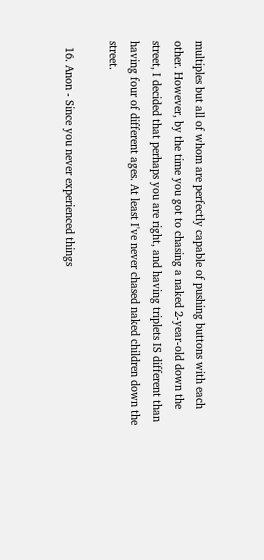multiples but all of whom are perfectly capable of pushing buttons with each other. However, by the time you got to chasing a naked 2-year-old down the street, I decided that perhaps you are right, and having triplets IS different than having four of different ages. At least I've never chased naked children down the street.

  16. Anon - Since you never experienced things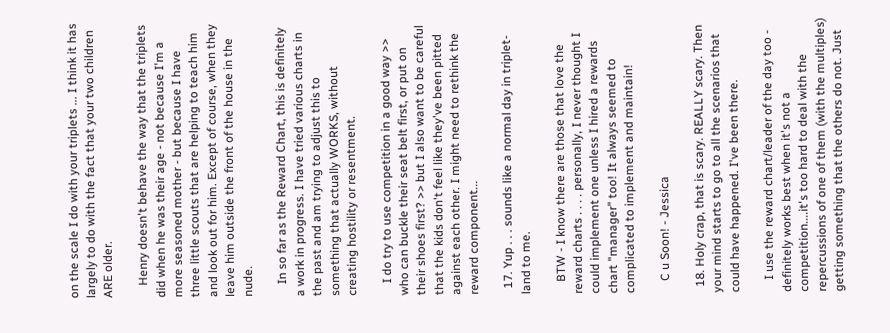on the scale I do with your triplets ... I think it has largely to do with the fact that your two children ARE older.

    Henry doesn't behave the way that the triplets did when he was their age - not because I'm a more seasoned mother - but because I have three little scouts that are helping to teach him and look out for him. Except of course, when they leave him outside the front of the house in the nude.

    In so far as the Reward Chart, this is definitely a work in progress. I have tried various charts in the past and am trying to adjust this to something that actually WORKS, without creating hostility or resentment.

    I do try to use competition in a good way >> who can buckle their seat belt first, or put on their shoes first? >> but I also want to be careful that the kids don't feel like they've been pitted against each other. I might need to rethink the reward component...

  17. Yup . . . sounds like a normal day in triplet-land to me.

    BTW - I know there are those that love the reward charts . . . . personally, I never thought I could implement one unless I hired a rewards chart "manager" too! It always seemed to complicated to implement and maintain!

    C u Soon! - Jessica

  18. Holy crap, that is scary. REALLY scary. Then your mind starts to go to all the scenarios that could have happened. I've been there.

    I use the reward chart/leader of the day too - definitely works best when it's not a competition....it's too hard to deal with the repercussions of one of them (with the multiples) getting something that the others do not. Just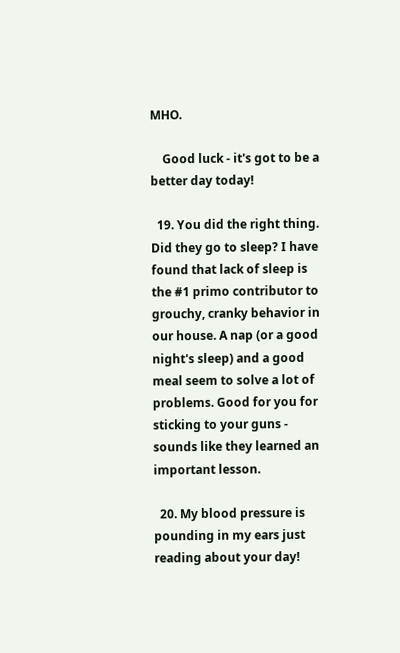MHO.

    Good luck - it's got to be a better day today!

  19. You did the right thing. Did they go to sleep? I have found that lack of sleep is the #1 primo contributor to grouchy, cranky behavior in our house. A nap (or a good night's sleep) and a good meal seem to solve a lot of problems. Good for you for sticking to your guns - sounds like they learned an important lesson.

  20. My blood pressure is pounding in my ears just reading about your day!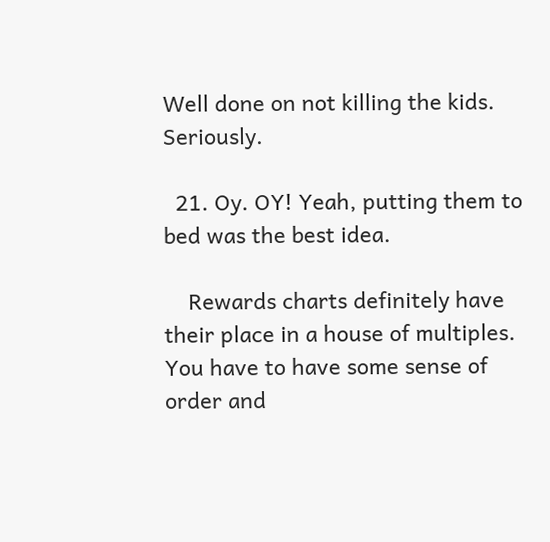Well done on not killing the kids. Seriously.

  21. Oy. OY! Yeah, putting them to bed was the best idea.

    Rewards charts definitely have their place in a house of multiples. You have to have some sense of order and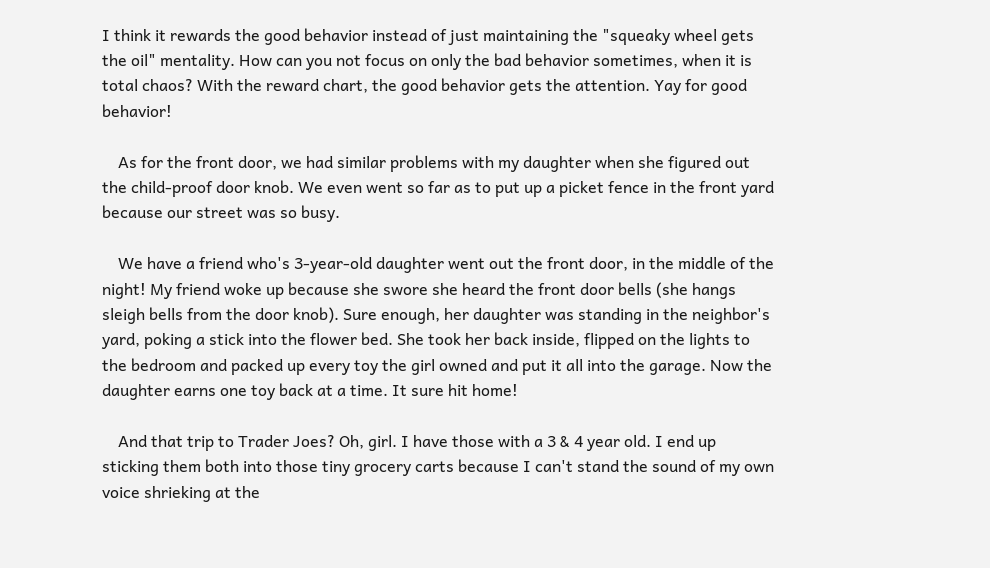I think it rewards the good behavior instead of just maintaining the "squeaky wheel gets the oil" mentality. How can you not focus on only the bad behavior sometimes, when it is total chaos? With the reward chart, the good behavior gets the attention. Yay for good behavior!

    As for the front door, we had similar problems with my daughter when she figured out the child-proof door knob. We even went so far as to put up a picket fence in the front yard because our street was so busy.

    We have a friend who's 3-year-old daughter went out the front door, in the middle of the night! My friend woke up because she swore she heard the front door bells (she hangs sleigh bells from the door knob). Sure enough, her daughter was standing in the neighbor's yard, poking a stick into the flower bed. She took her back inside, flipped on the lights to the bedroom and packed up every toy the girl owned and put it all into the garage. Now the daughter earns one toy back at a time. It sure hit home!

    And that trip to Trader Joes? Oh, girl. I have those with a 3 & 4 year old. I end up sticking them both into those tiny grocery carts because I can't stand the sound of my own voice shrieking at the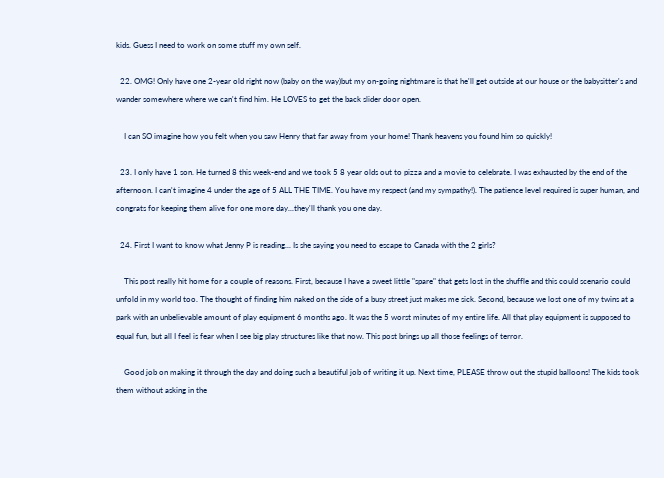kids. Guess I need to work on some stuff my own self.

  22. OMG! Only have one 2-year old right now (baby on the way)but my on-going nightmare is that he'll get outside at our house or the babysitter's and wander somewhere where we can't find him. He LOVES to get the back slider door open.

    I can SO imagine how you felt when you saw Henry that far away from your home! Thank heavens you found him so quickly!

  23. I only have 1 son. He turned 8 this week-end and we took 5 8 year olds out to pizza and a movie to celebrate. I was exhausted by the end of the afternoon. I can't imagine 4 under the age of 5 ALL THE TIME. You have my respect (and my sympathy!). The patience level required is super human, and congrats for keeping them alive for one more day...they'll thank you one day.

  24. First I want to know what Jenny P is reading... Is she saying you need to escape to Canada with the 2 girls?

    This post really hit home for a couple of reasons. First, because I have a sweet little "spare" that gets lost in the shuffle and this could scenario could unfold in my world too. The thought of finding him naked on the side of a busy street just makes me sick. Second, because we lost one of my twins at a park with an unbelievable amount of play equipment 6 months ago. It was the 5 worst minutes of my entire life. All that play equipment is supposed to equal fun, but all I feel is fear when I see big play structures like that now. This post brings up all those feelings of terror.

    Good job on making it through the day and doing such a beautiful job of writing it up. Next time, PLEASE throw out the stupid balloons! The kids took them without asking in the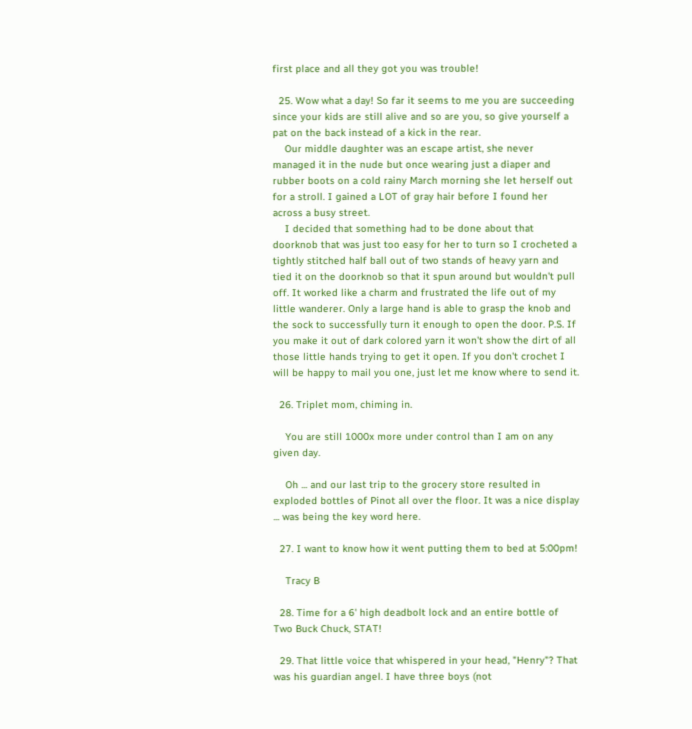first place and all they got you was trouble!

  25. Wow what a day! So far it seems to me you are succeeding since your kids are still alive and so are you, so give yourself a pat on the back instead of a kick in the rear.
    Our middle daughter was an escape artist, she never managed it in the nude but once wearing just a diaper and rubber boots on a cold rainy March morning she let herself out for a stroll. I gained a LOT of gray hair before I found her across a busy street.
    I decided that something had to be done about that doorknob that was just too easy for her to turn so I crocheted a tightly stitched half ball out of two stands of heavy yarn and tied it on the doorknob so that it spun around but wouldn't pull off. It worked like a charm and frustrated the life out of my little wanderer. Only a large hand is able to grasp the knob and the sock to successfully turn it enough to open the door. P.S. If you make it out of dark colored yarn it won't show the dirt of all those little hands trying to get it open. If you don't crochet I will be happy to mail you one, just let me know where to send it.

  26. Triplet mom, chiming in.

    You are still 1000x more under control than I am on any given day.

    Oh ... and our last trip to the grocery store resulted in exploded bottles of Pinot all over the floor. It was a nice display ... was being the key word here.

  27. I want to know how it went putting them to bed at 5:00pm!

    Tracy B

  28. Time for a 6' high deadbolt lock and an entire bottle of Two Buck Chuck, STAT!

  29. That little voice that whispered in your head, "Henry"? That was his guardian angel. I have three boys (not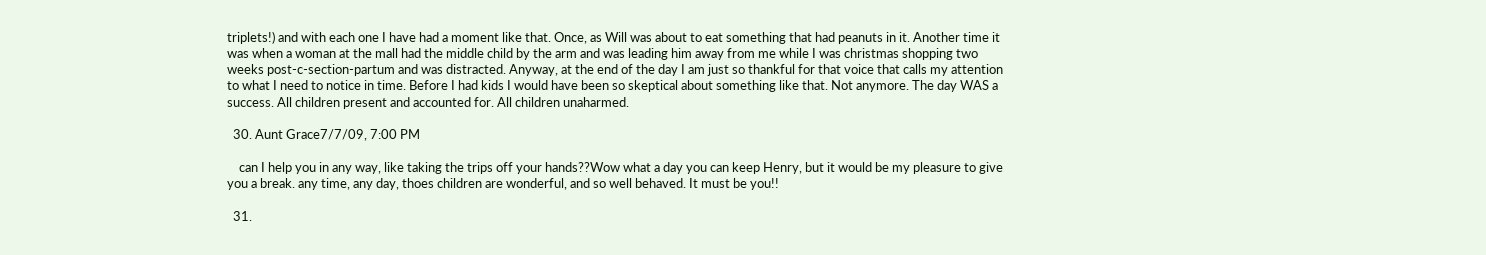triplets!) and with each one I have had a moment like that. Once, as Will was about to eat something that had peanuts in it. Another time it was when a woman at the mall had the middle child by the arm and was leading him away from me while I was christmas shopping two weeks post-c-section-partum and was distracted. Anyway, at the end of the day I am just so thankful for that voice that calls my attention to what I need to notice in time. Before I had kids I would have been so skeptical about something like that. Not anymore. The day WAS a success. All children present and accounted for. All children unaharmed.

  30. Aunt Grace7/7/09, 7:00 PM

    can I help you in any way, like taking the trips off your hands??Wow what a day you can keep Henry, but it would be my pleasure to give you a break. any time, any day, thoes children are wonderful, and so well behaved. It must be you!!

  31.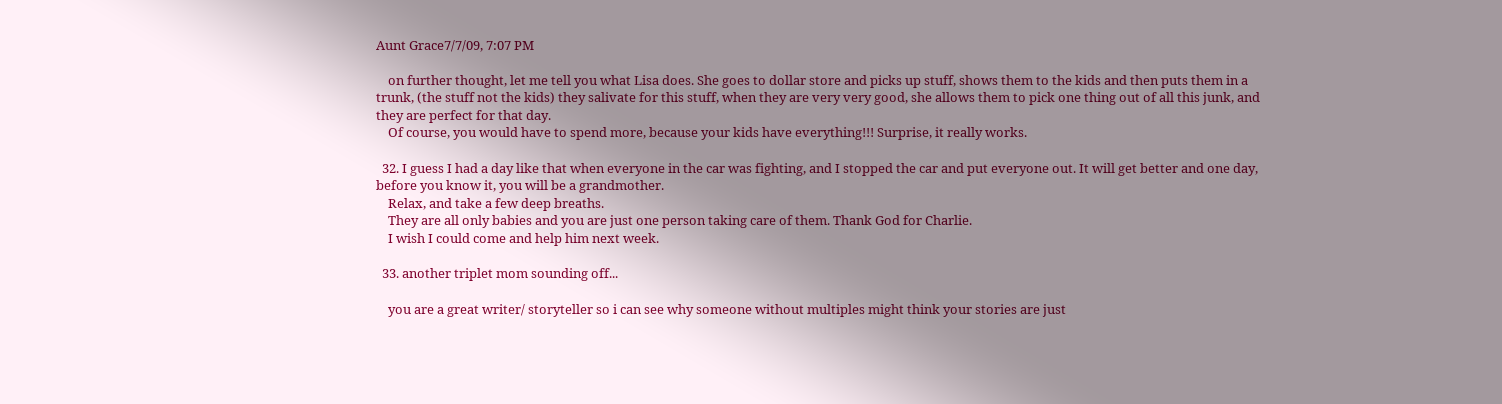Aunt Grace7/7/09, 7:07 PM

    on further thought, let me tell you what Lisa does. She goes to dollar store and picks up stuff, shows them to the kids and then puts them in a trunk, (the stuff not the kids) they salivate for this stuff, when they are very very good, she allows them to pick one thing out of all this junk, and they are perfect for that day.
    Of course, you would have to spend more, because your kids have everything!!! Surprise, it really works.

  32. I guess I had a day like that when everyone in the car was fighting, and I stopped the car and put everyone out. It will get better and one day, before you know it, you will be a grandmother.
    Relax, and take a few deep breaths.
    They are all only babies and you are just one person taking care of them. Thank God for Charlie.
    I wish I could come and help him next week.

  33. another triplet mom sounding off...

    you are a great writer/ storyteller so i can see why someone without multiples might think your stories are just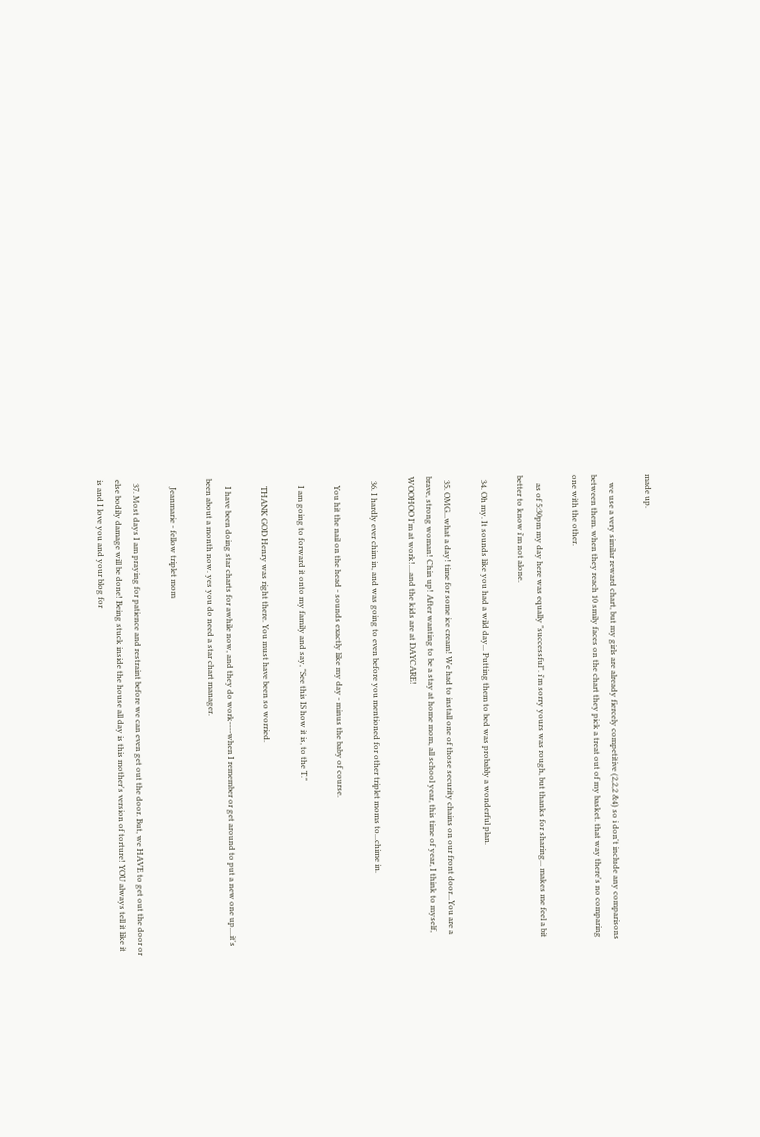made up.

    we use a very similar reward chart, but my girls are already fiercely competitive (2,2,2 &4) so i don't include any comparisons between them. when they reach 10 smily faces on the chart they pick a treat out of my basket. that way there's no comparing one with the other.

    as of 5:30pm my day here was equally "successful". i'm sorry yours was rough, but thanks for sharing... makes me feel a bit better to know i'm not alone.

  34. Oh my. It sounds like you had a wild day... Putting them to bed was probably a wonderful plan.

  35. OMG...what a day! time for some ice cream! We had to install one of those security chains on our front door...You are a brave, strong woman! Chin up! After wanting to be a stay at home mom, all school year, this time of year, I think to myself, WOOHOO I'm at work!....and the kids are at DAYCARE!

  36. I hardly ever chim in, and was going to even before you mentioned for other triplet moms to...chime in.

    You hit the nail on the head - sounds exactly like my day - minus the baby of course.

    I am going to forward it onto my family and say, "See this IS how it is, to the T."

    THANK GOD Henry was right there. You must have been so worried.

    I have been doing star charts for awhile now, and they do work----when I remember or get around to put a new one up....it's been about a month now. yes you do need a star chart manager.

    Jeanmarie - fellow triplet mom

  37. Most days I am praying for patience and restraint before we can even get out the door. But, we HAVE to get out the door or else bodily damage will be done! Being stuck inside the house all day is this mother's version of torture! YOU always tell it like it is and I love you and your blog for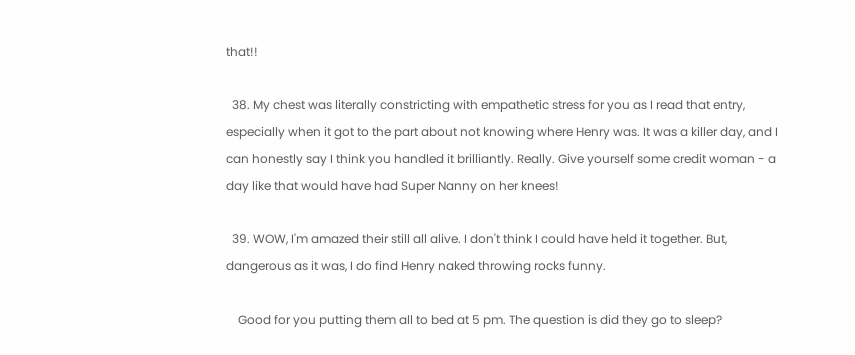that!!

  38. My chest was literally constricting with empathetic stress for you as I read that entry, especially when it got to the part about not knowing where Henry was. It was a killer day, and I can honestly say I think you handled it brilliantly. Really. Give yourself some credit woman - a day like that would have had Super Nanny on her knees!

  39. WOW, I'm amazed their still all alive. I don't think I could have held it together. But, dangerous as it was, I do find Henry naked throwing rocks funny.

    Good for you putting them all to bed at 5 pm. The question is did they go to sleep?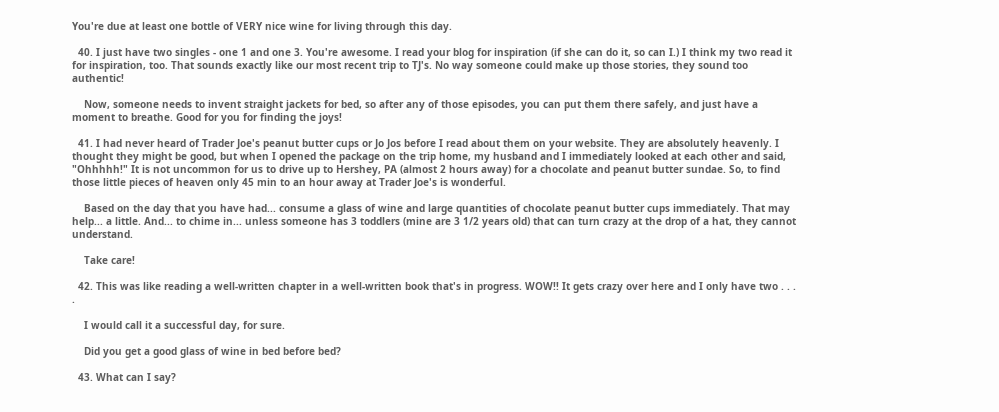You're due at least one bottle of VERY nice wine for living through this day.

  40. I just have two singles - one 1 and one 3. You're awesome. I read your blog for inspiration (if she can do it, so can I.) I think my two read it for inspiration, too. That sounds exactly like our most recent trip to TJ's. No way someone could make up those stories, they sound too authentic!

    Now, someone needs to invent straight jackets for bed, so after any of those episodes, you can put them there safely, and just have a moment to breathe. Good for you for finding the joys!

  41. I had never heard of Trader Joe's peanut butter cups or Jo Jos before I read about them on your website. They are absolutely heavenly. I thought they might be good, but when I opened the package on the trip home, my husband and I immediately looked at each other and said, "Ohhhhh!" It is not uncommon for us to drive up to Hershey, PA (almost 2 hours away) for a chocolate and peanut butter sundae. So, to find those little pieces of heaven only 45 min to an hour away at Trader Joe's is wonderful.

    Based on the day that you have had... consume a glass of wine and large quantities of chocolate peanut butter cups immediately. That may help... a little. And... to chime in... unless someone has 3 toddlers (mine are 3 1/2 years old) that can turn crazy at the drop of a hat, they cannot understand.

    Take care!

  42. This was like reading a well-written chapter in a well-written book that's in progress. WOW!! It gets crazy over here and I only have two . . . .

    I would call it a successful day, for sure.

    Did you get a good glass of wine in bed before bed?

  43. What can I say?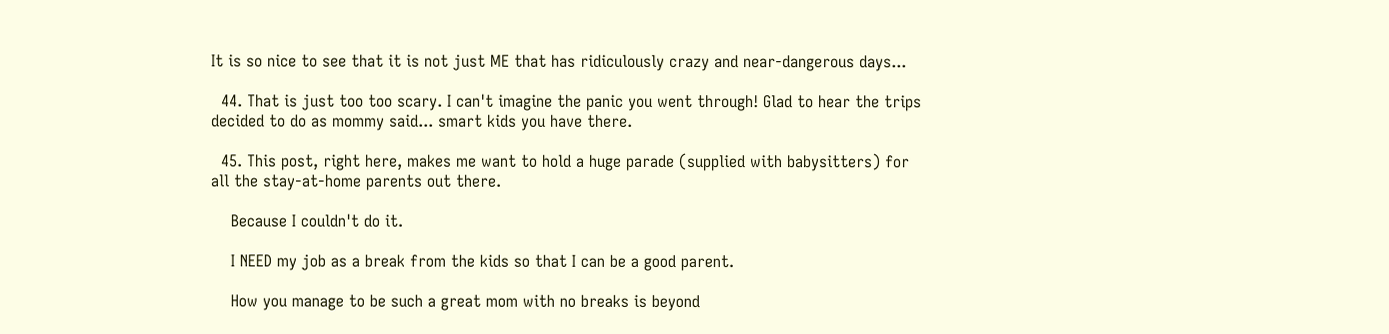It is so nice to see that it is not just ME that has ridiculously crazy and near-dangerous days...

  44. That is just too too scary. I can't imagine the panic you went through! Glad to hear the trips decided to do as mommy said... smart kids you have there.

  45. This post, right here, makes me want to hold a huge parade (supplied with babysitters) for all the stay-at-home parents out there.

    Because I couldn't do it.

    I NEED my job as a break from the kids so that I can be a good parent.

    How you manage to be such a great mom with no breaks is beyond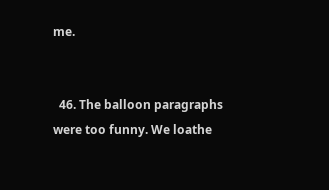me.


  46. The balloon paragraphs were too funny. We loathe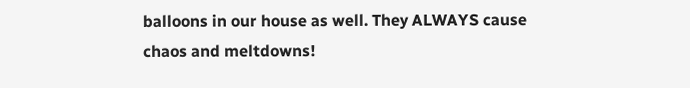balloons in our house as well. They ALWAYS cause chaos and meltdowns!